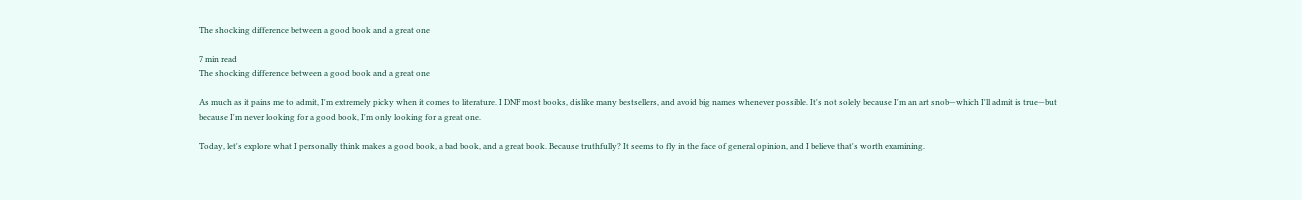The shocking difference between a good book and a great one

7 min read
The shocking difference between a good book and a great one

As much as it pains me to admit, I'm extremely picky when it comes to literature. I DNF most books, dislike many bestsellers, and avoid big names whenever possible. It's not solely because I'm an art snob—which I'll admit is true—but because I'm never looking for a good book, I'm only looking for a great one.

Today, let's explore what I personally think makes a good book, a bad book, and a great book. Because truthfully? It seems to fly in the face of general opinion, and I believe that's worth examining.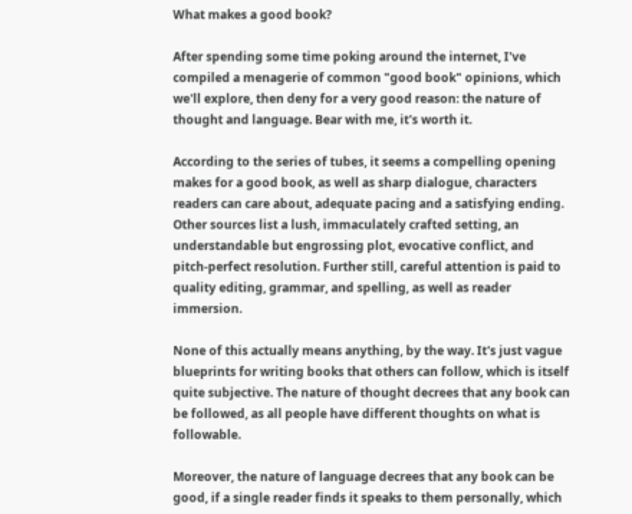What makes a good book?

After spending some time poking around the internet, I've compiled a menagerie of common "good book" opinions, which we'll explore, then deny for a very good reason: the nature of thought and language. Bear with me, it's worth it.

According to the series of tubes, it seems a compelling opening makes for a good book, as well as sharp dialogue, characters readers can care about, adequate pacing and a satisfying ending. Other sources list a lush, immaculately crafted setting, an understandable but engrossing plot, evocative conflict, and pitch-perfect resolution. Further still, careful attention is paid to quality editing, grammar, and spelling, as well as reader immersion.

None of this actually means anything, by the way. It's just vague blueprints for writing books that others can follow, which is itself quite subjective. The nature of thought decrees that any book can be followed, as all people have different thoughts on what is followable.

Moreover, the nature of language decrees that any book can be good, if a single reader finds it speaks to them personally, which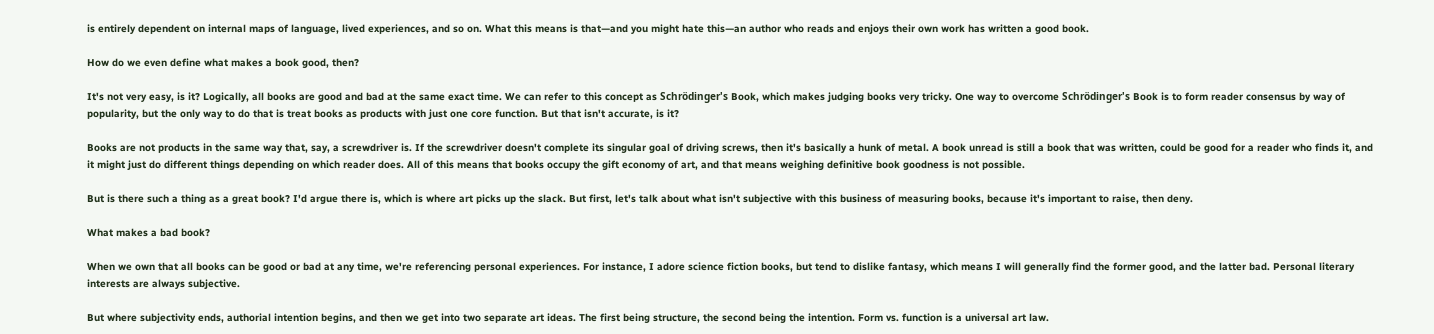is entirely dependent on internal maps of language, lived experiences, and so on. What this means is that—and you might hate this—an author who reads and enjoys their own work has written a good book.

How do we even define what makes a book good, then?

It's not very easy, is it? Logically, all books are good and bad at the same exact time. We can refer to this concept as Schrödinger's Book, which makes judging books very tricky. One way to overcome Schrödinger's Book is to form reader consensus by way of popularity, but the only way to do that is treat books as products with just one core function. But that isn't accurate, is it?

Books are not products in the same way that, say, a screwdriver is. If the screwdriver doesn't complete its singular goal of driving screws, then it's basically a hunk of metal. A book unread is still a book that was written, could be good for a reader who finds it, and it might just do different things depending on which reader does. All of this means that books occupy the gift economy of art, and that means weighing definitive book goodness is not possible.

But is there such a thing as a great book? I'd argue there is, which is where art picks up the slack. But first, let's talk about what isn't subjective with this business of measuring books, because it's important to raise, then deny.

What makes a bad book?

When we own that all books can be good or bad at any time, we're referencing personal experiences. For instance, I adore science fiction books, but tend to dislike fantasy, which means I will generally find the former good, and the latter bad. Personal literary interests are always subjective.

But where subjectivity ends, authorial intention begins, and then we get into two separate art ideas. The first being structure, the second being the intention. Form vs. function is a universal art law.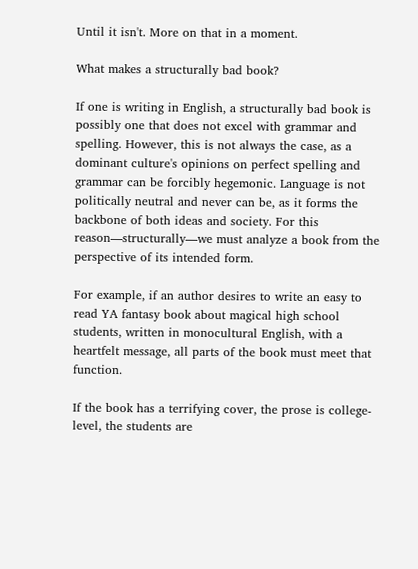Until it isn't. More on that in a moment.

What makes a structurally bad book?

If one is writing in English, a structurally bad book is possibly one that does not excel with grammar and spelling. However, this is not always the case, as a dominant culture's opinions on perfect spelling and grammar can be forcibly hegemonic. Language is not politically neutral and never can be, as it forms the backbone of both ideas and society. For this reason—structurally—we must analyze a book from the perspective of its intended form.

For example, if an author desires to write an easy to read YA fantasy book about magical high school students, written in monocultural English, with a heartfelt message, all parts of the book must meet that function.

If the book has a terrifying cover, the prose is college-level, the students are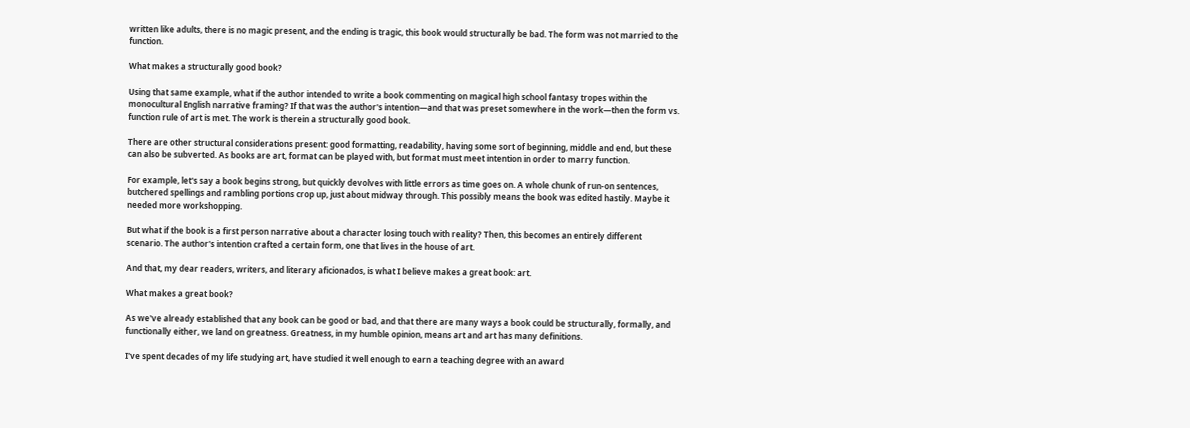written like adults, there is no magic present, and the ending is tragic, this book would structurally be bad. The form was not married to the function.

What makes a structurally good book?

Using that same example, what if the author intended to write a book commenting on magical high school fantasy tropes within the monocultural English narrative framing? If that was the author's intention—and that was preset somewhere in the work—then the form vs. function rule of art is met. The work is therein a structurally good book.

There are other structural considerations present: good formatting, readability, having some sort of beginning, middle and end, but these can also be subverted. As books are art, format can be played with, but format must meet intention in order to marry function.

For example, let's say a book begins strong, but quickly devolves with little errors as time goes on. A whole chunk of run-on sentences, butchered spellings and rambling portions crop up, just about midway through. This possibly means the book was edited hastily. Maybe it needed more workshopping.

But what if the book is a first person narrative about a character losing touch with reality? Then, this becomes an entirely different scenario. The author's intention crafted a certain form, one that lives in the house of art.

And that, my dear readers, writers, and literary aficionados, is what I believe makes a great book: art.

What makes a great book?

As we've already established that any book can be good or bad, and that there are many ways a book could be structurally, formally, and functionally either, we land on greatness. Greatness, in my humble opinion, means art and art has many definitions.

I've spent decades of my life studying art, have studied it well enough to earn a teaching degree with an award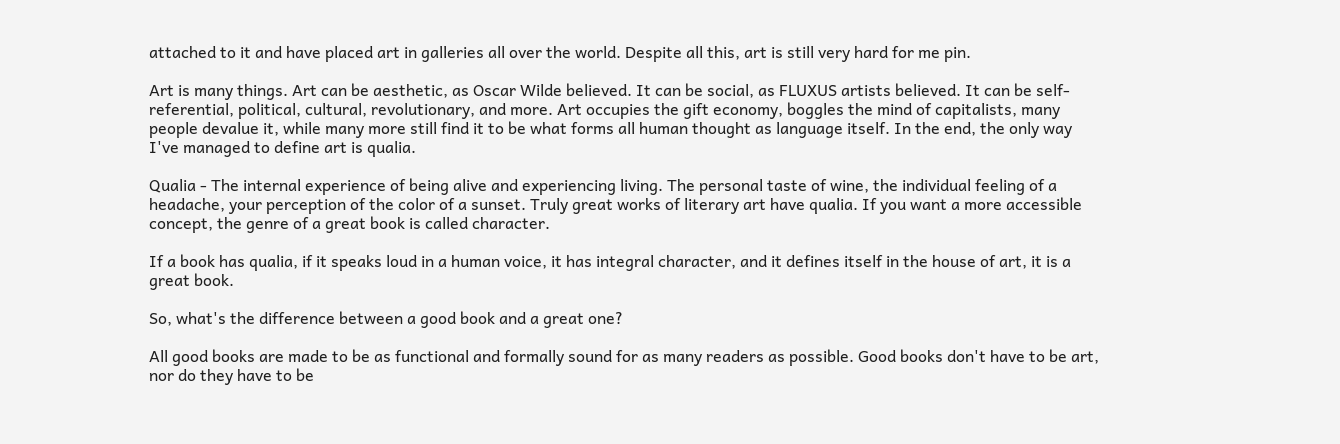attached to it and have placed art in galleries all over the world. Despite all this, art is still very hard for me pin.

Art is many things. Art can be aesthetic, as Oscar Wilde believed. It can be social, as FLUXUS artists believed. It can be self-referential, political, cultural, revolutionary, and more. Art occupies the gift economy, boggles the mind of capitalists, many people devalue it, while many more still find it to be what forms all human thought as language itself. In the end, the only way I've managed to define art is qualia.

Qualia - The internal experience of being alive and experiencing living. The personal taste of wine, the individual feeling of a headache, your perception of the color of a sunset. Truly great works of literary art have qualia. If you want a more accessible concept, the genre of a great book is called character.

If a book has qualia, if it speaks loud in a human voice, it has integral character, and it defines itself in the house of art, it is a great book.

So, what's the difference between a good book and a great one?

All good books are made to be as functional and formally sound for as many readers as possible. Good books don't have to be art, nor do they have to be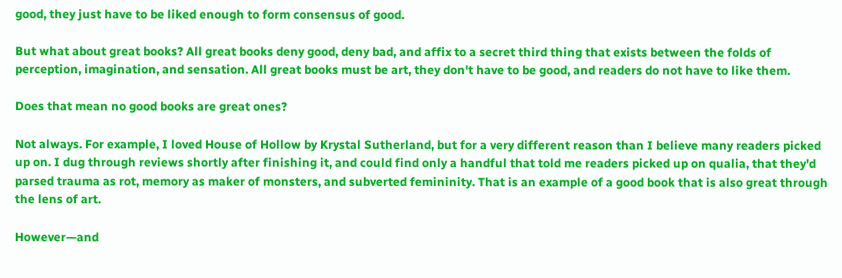good, they just have to be liked enough to form consensus of good.

But what about great books? All great books deny good, deny bad, and affix to a secret third thing that exists between the folds of perception, imagination, and sensation. All great books must be art, they don't have to be good, and readers do not have to like them.

Does that mean no good books are great ones?

Not always. For example, I loved House of Hollow by Krystal Sutherland, but for a very different reason than I believe many readers picked up on. I dug through reviews shortly after finishing it, and could find only a handful that told me readers picked up on qualia, that they'd parsed trauma as rot, memory as maker of monsters, and subverted femininity. That is an example of a good book that is also great through the lens of art.

However—and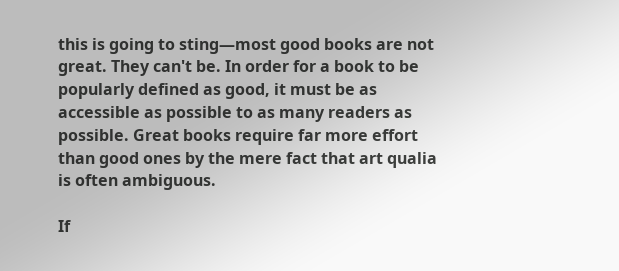this is going to sting—most good books are not great. They can't be. In order for a book to be popularly defined as good, it must be as accessible as possible to as many readers as possible. Great books require far more effort than good ones by the mere fact that art qualia is often ambiguous.

If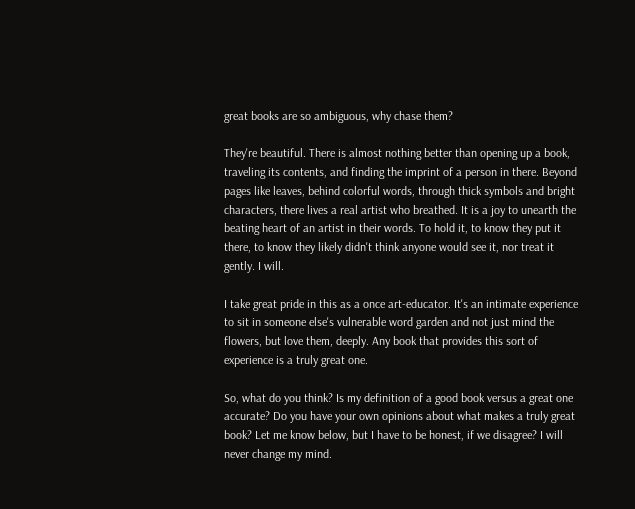great books are so ambiguous, why chase them?

They're beautiful. There is almost nothing better than opening up a book, traveling its contents, and finding the imprint of a person in there. Beyond pages like leaves, behind colorful words, through thick symbols and bright characters, there lives a real artist who breathed. It is a joy to unearth the beating heart of an artist in their words. To hold it, to know they put it there, to know they likely didn't think anyone would see it, nor treat it gently. I will.

I take great pride in this as a once art-educator. It's an intimate experience to sit in someone else's vulnerable word garden and not just mind the flowers, but love them, deeply. Any book that provides this sort of experience is a truly great one.

So, what do you think? Is my definition of a good book versus a great one accurate? Do you have your own opinions about what makes a truly great book? Let me know below, but I have to be honest, if we disagree? I will never change my mind.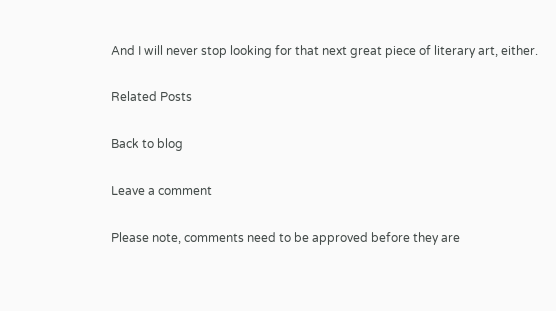And I will never stop looking for that next great piece of literary art, either.

Related Posts

Back to blog

Leave a comment

Please note, comments need to be approved before they are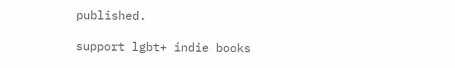published.

support lgbt+ indie books